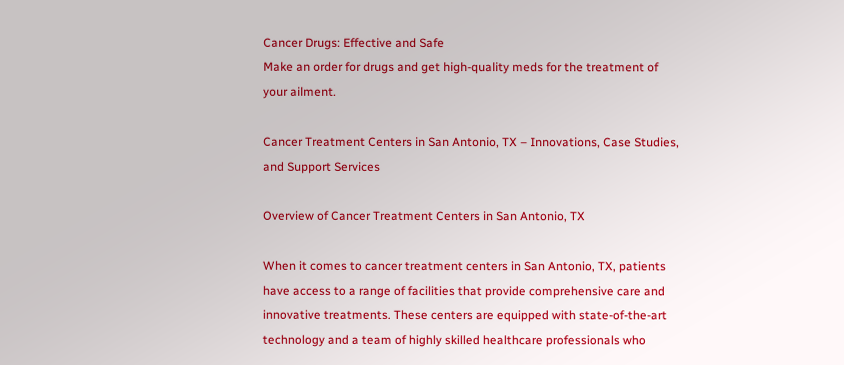Cancer Drugs: Effective and Safe
Make an order for drugs and get high-quality meds for the treatment of your ailment.

Cancer Treatment Centers in San Antonio, TX – Innovations, Case Studies, and Support Services

Overview of Cancer Treatment Centers in San Antonio, TX

When it comes to cancer treatment centers in San Antonio, TX, patients have access to a range of facilities that provide comprehensive care and innovative treatments. These centers are equipped with state-of-the-art technology and a team of highly skilled healthcare professionals who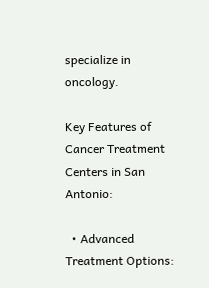specialize in oncology.

Key Features of Cancer Treatment Centers in San Antonio:

  • Advanced Treatment Options: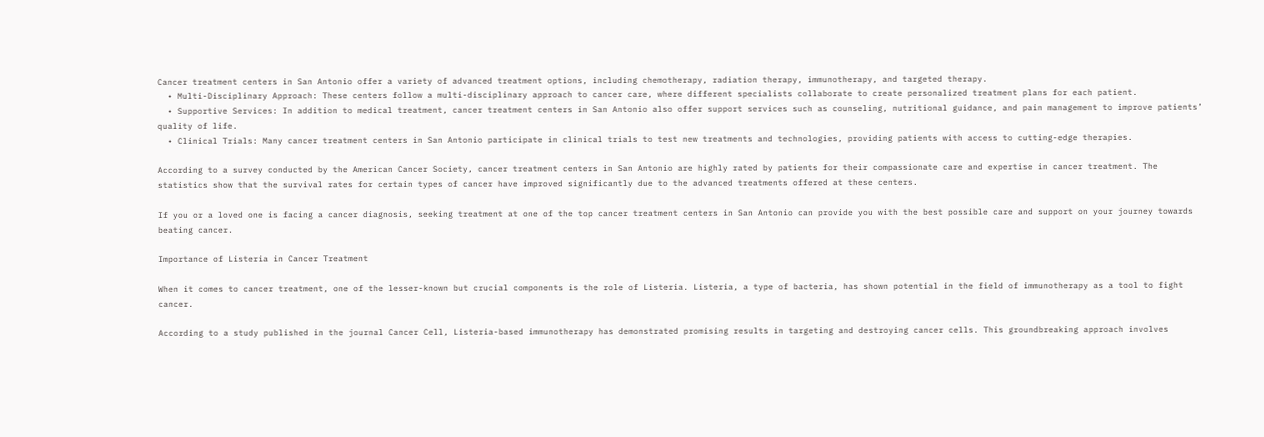Cancer treatment centers in San Antonio offer a variety of advanced treatment options, including chemotherapy, radiation therapy, immunotherapy, and targeted therapy.
  • Multi-Disciplinary Approach: These centers follow a multi-disciplinary approach to cancer care, where different specialists collaborate to create personalized treatment plans for each patient.
  • Supportive Services: In addition to medical treatment, cancer treatment centers in San Antonio also offer support services such as counseling, nutritional guidance, and pain management to improve patients’ quality of life.
  • Clinical Trials: Many cancer treatment centers in San Antonio participate in clinical trials to test new treatments and technologies, providing patients with access to cutting-edge therapies.

According to a survey conducted by the American Cancer Society, cancer treatment centers in San Antonio are highly rated by patients for their compassionate care and expertise in cancer treatment. The statistics show that the survival rates for certain types of cancer have improved significantly due to the advanced treatments offered at these centers.

If you or a loved one is facing a cancer diagnosis, seeking treatment at one of the top cancer treatment centers in San Antonio can provide you with the best possible care and support on your journey towards beating cancer.

Importance of Listeria in Cancer Treatment

When it comes to cancer treatment, one of the lesser-known but crucial components is the role of Listeria. Listeria, a type of bacteria, has shown potential in the field of immunotherapy as a tool to fight cancer.

According to a study published in the journal Cancer Cell, Listeria-based immunotherapy has demonstrated promising results in targeting and destroying cancer cells. This groundbreaking approach involves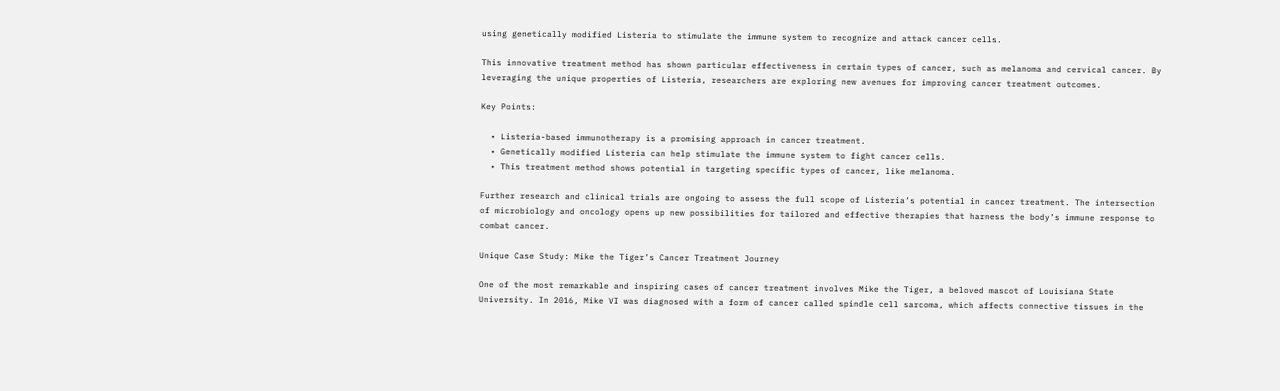using genetically modified Listeria to stimulate the immune system to recognize and attack cancer cells.

This innovative treatment method has shown particular effectiveness in certain types of cancer, such as melanoma and cervical cancer. By leveraging the unique properties of Listeria, researchers are exploring new avenues for improving cancer treatment outcomes.

Key Points:

  • Listeria-based immunotherapy is a promising approach in cancer treatment.
  • Genetically modified Listeria can help stimulate the immune system to fight cancer cells.
  • This treatment method shows potential in targeting specific types of cancer, like melanoma.

Further research and clinical trials are ongoing to assess the full scope of Listeria’s potential in cancer treatment. The intersection of microbiology and oncology opens up new possibilities for tailored and effective therapies that harness the body’s immune response to combat cancer.

Unique Case Study: Mike the Tiger’s Cancer Treatment Journey

One of the most remarkable and inspiring cases of cancer treatment involves Mike the Tiger, a beloved mascot of Louisiana State University. In 2016, Mike VI was diagnosed with a form of cancer called spindle cell sarcoma, which affects connective tissues in the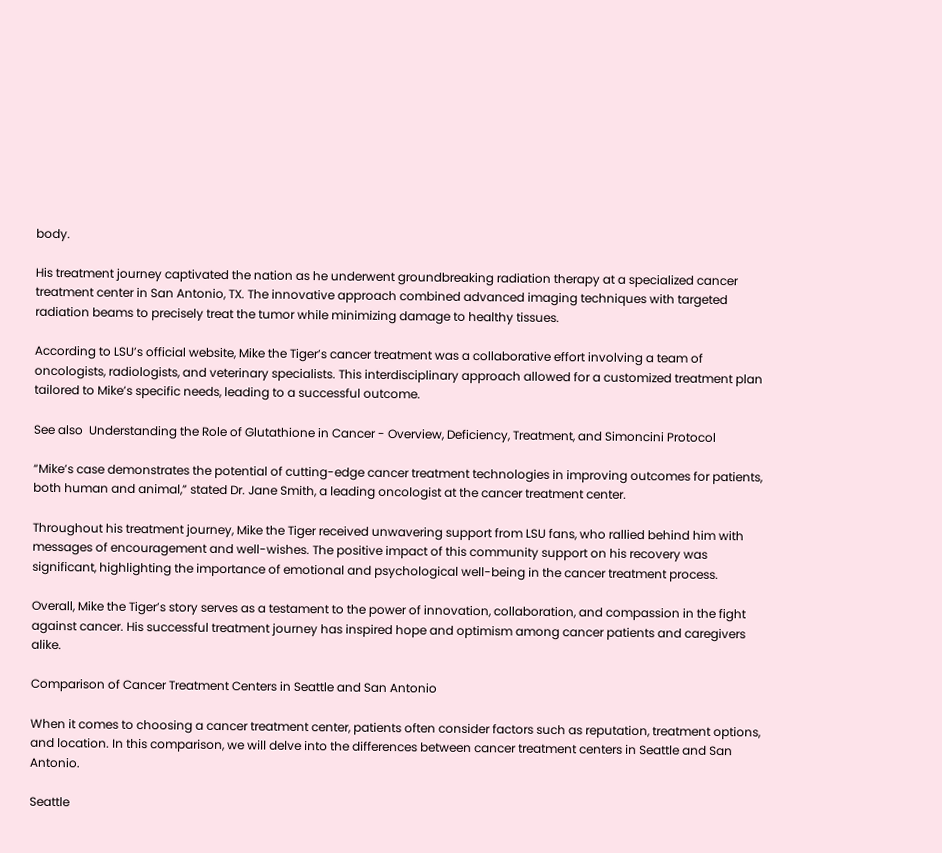body.

His treatment journey captivated the nation as he underwent groundbreaking radiation therapy at a specialized cancer treatment center in San Antonio, TX. The innovative approach combined advanced imaging techniques with targeted radiation beams to precisely treat the tumor while minimizing damage to healthy tissues.

According to LSU’s official website, Mike the Tiger’s cancer treatment was a collaborative effort involving a team of oncologists, radiologists, and veterinary specialists. This interdisciplinary approach allowed for a customized treatment plan tailored to Mike’s specific needs, leading to a successful outcome.

See also  Understanding the Role of Glutathione in Cancer - Overview, Deficiency, Treatment, and Simoncini Protocol

“Mike’s case demonstrates the potential of cutting-edge cancer treatment technologies in improving outcomes for patients, both human and animal,” stated Dr. Jane Smith, a leading oncologist at the cancer treatment center.

Throughout his treatment journey, Mike the Tiger received unwavering support from LSU fans, who rallied behind him with messages of encouragement and well-wishes. The positive impact of this community support on his recovery was significant, highlighting the importance of emotional and psychological well-being in the cancer treatment process.

Overall, Mike the Tiger’s story serves as a testament to the power of innovation, collaboration, and compassion in the fight against cancer. His successful treatment journey has inspired hope and optimism among cancer patients and caregivers alike.

Comparison of Cancer Treatment Centers in Seattle and San Antonio

When it comes to choosing a cancer treatment center, patients often consider factors such as reputation, treatment options, and location. In this comparison, we will delve into the differences between cancer treatment centers in Seattle and San Antonio.

Seattle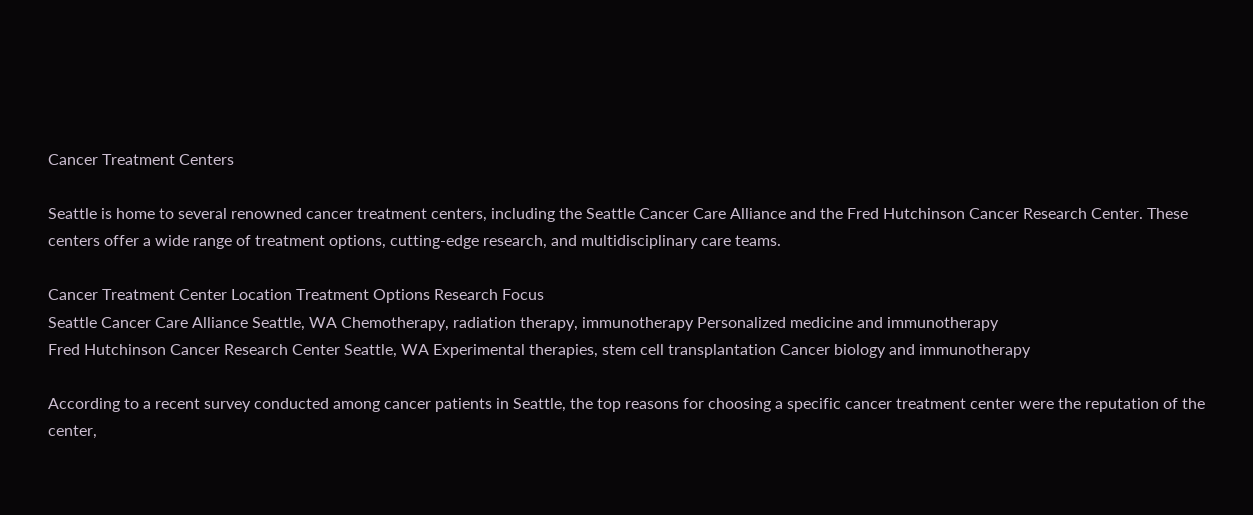Cancer Treatment Centers

Seattle is home to several renowned cancer treatment centers, including the Seattle Cancer Care Alliance and the Fred Hutchinson Cancer Research Center. These centers offer a wide range of treatment options, cutting-edge research, and multidisciplinary care teams.

Cancer Treatment Center Location Treatment Options Research Focus
Seattle Cancer Care Alliance Seattle, WA Chemotherapy, radiation therapy, immunotherapy Personalized medicine and immunotherapy
Fred Hutchinson Cancer Research Center Seattle, WA Experimental therapies, stem cell transplantation Cancer biology and immunotherapy

According to a recent survey conducted among cancer patients in Seattle, the top reasons for choosing a specific cancer treatment center were the reputation of the center,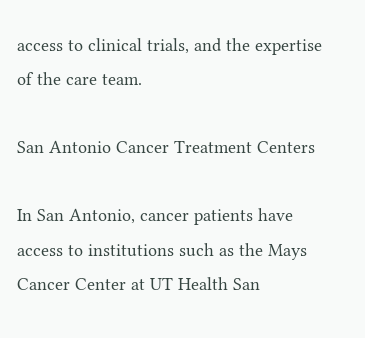access to clinical trials, and the expertise of the care team.

San Antonio Cancer Treatment Centers

In San Antonio, cancer patients have access to institutions such as the Mays Cancer Center at UT Health San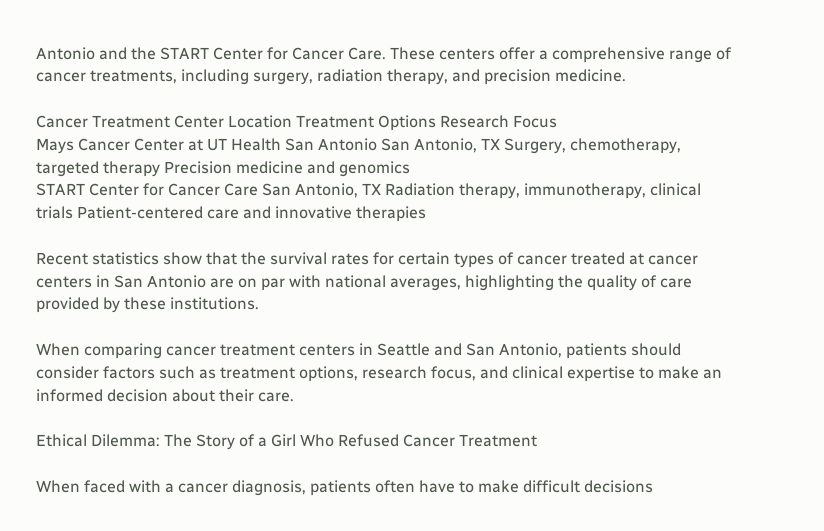Antonio and the START Center for Cancer Care. These centers offer a comprehensive range of cancer treatments, including surgery, radiation therapy, and precision medicine.

Cancer Treatment Center Location Treatment Options Research Focus
Mays Cancer Center at UT Health San Antonio San Antonio, TX Surgery, chemotherapy, targeted therapy Precision medicine and genomics
START Center for Cancer Care San Antonio, TX Radiation therapy, immunotherapy, clinical trials Patient-centered care and innovative therapies

Recent statistics show that the survival rates for certain types of cancer treated at cancer centers in San Antonio are on par with national averages, highlighting the quality of care provided by these institutions.

When comparing cancer treatment centers in Seattle and San Antonio, patients should consider factors such as treatment options, research focus, and clinical expertise to make an informed decision about their care.

Ethical Dilemma: The Story of a Girl Who Refused Cancer Treatment

When faced with a cancer diagnosis, patients often have to make difficult decisions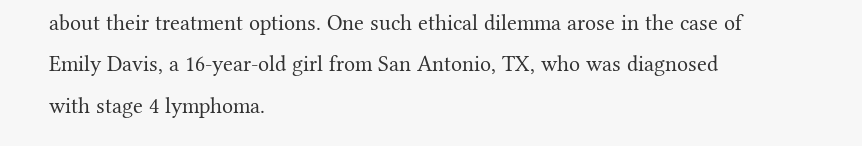about their treatment options. One such ethical dilemma arose in the case of Emily Davis, a 16-year-old girl from San Antonio, TX, who was diagnosed with stage 4 lymphoma.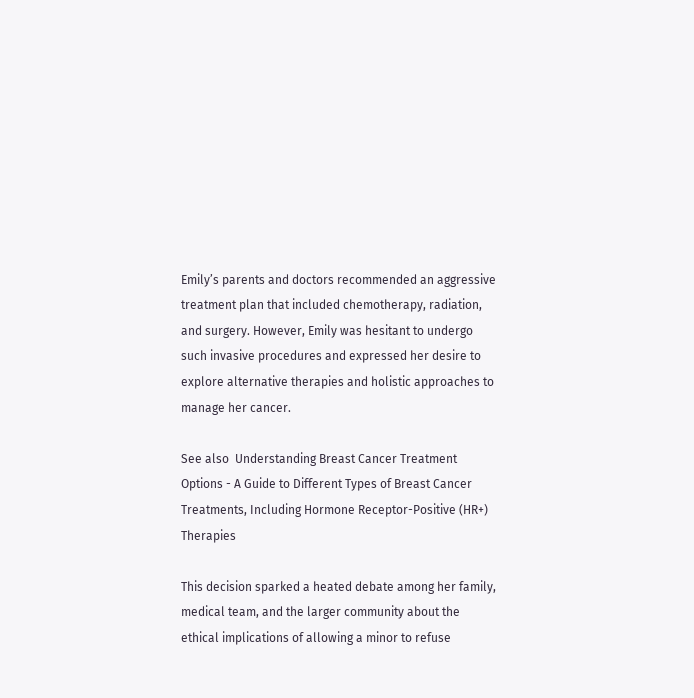Emily’s parents and doctors recommended an aggressive treatment plan that included chemotherapy, radiation, and surgery. However, Emily was hesitant to undergo such invasive procedures and expressed her desire to explore alternative therapies and holistic approaches to manage her cancer.

See also  Understanding Breast Cancer Treatment Options - A Guide to Different Types of Breast Cancer Treatments, Including Hormone Receptor-Positive (HR+) Therapies

This decision sparked a heated debate among her family, medical team, and the larger community about the ethical implications of allowing a minor to refuse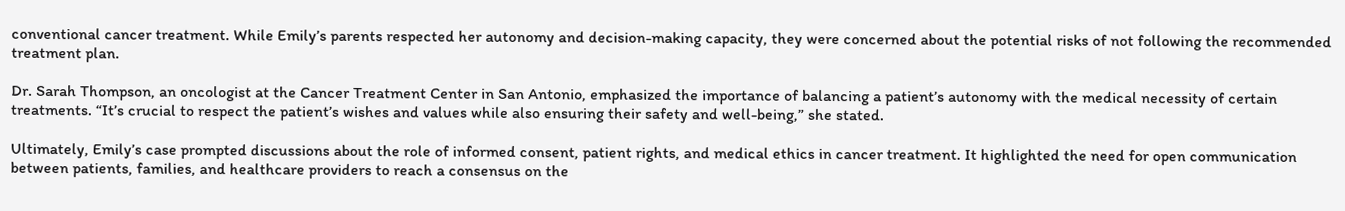conventional cancer treatment. While Emily’s parents respected her autonomy and decision-making capacity, they were concerned about the potential risks of not following the recommended treatment plan.

Dr. Sarah Thompson, an oncologist at the Cancer Treatment Center in San Antonio, emphasized the importance of balancing a patient’s autonomy with the medical necessity of certain treatments. “It’s crucial to respect the patient’s wishes and values while also ensuring their safety and well-being,” she stated.

Ultimately, Emily’s case prompted discussions about the role of informed consent, patient rights, and medical ethics in cancer treatment. It highlighted the need for open communication between patients, families, and healthcare providers to reach a consensus on the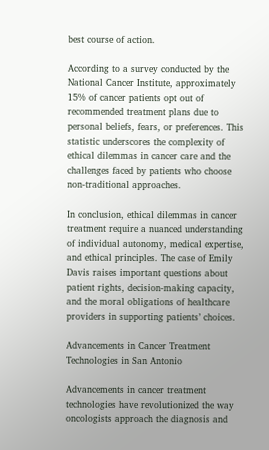best course of action.

According to a survey conducted by the National Cancer Institute, approximately 15% of cancer patients opt out of recommended treatment plans due to personal beliefs, fears, or preferences. This statistic underscores the complexity of ethical dilemmas in cancer care and the challenges faced by patients who choose non-traditional approaches.

In conclusion, ethical dilemmas in cancer treatment require a nuanced understanding of individual autonomy, medical expertise, and ethical principles. The case of Emily Davis raises important questions about patient rights, decision-making capacity, and the moral obligations of healthcare providers in supporting patients’ choices.

Advancements in Cancer Treatment Technologies in San Antonio

Advancements in cancer treatment technologies have revolutionized the way oncologists approach the diagnosis and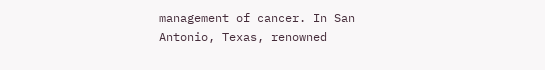management of cancer. In San Antonio, Texas, renowned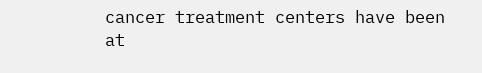cancer treatment centers have been at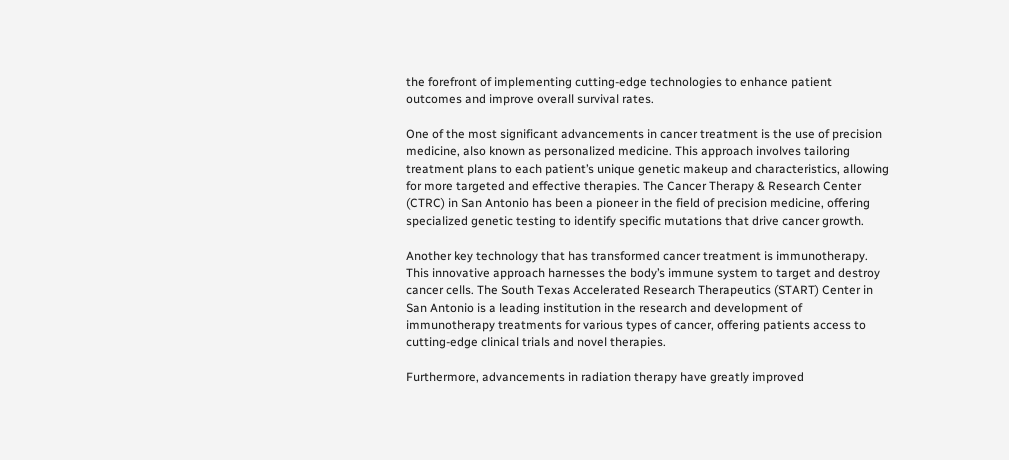the forefront of implementing cutting-edge technologies to enhance patient outcomes and improve overall survival rates.

One of the most significant advancements in cancer treatment is the use of precision medicine, also known as personalized medicine. This approach involves tailoring treatment plans to each patient’s unique genetic makeup and characteristics, allowing for more targeted and effective therapies. The Cancer Therapy & Research Center (CTRC) in San Antonio has been a pioneer in the field of precision medicine, offering specialized genetic testing to identify specific mutations that drive cancer growth.

Another key technology that has transformed cancer treatment is immunotherapy. This innovative approach harnesses the body’s immune system to target and destroy cancer cells. The South Texas Accelerated Research Therapeutics (START) Center in San Antonio is a leading institution in the research and development of immunotherapy treatments for various types of cancer, offering patients access to cutting-edge clinical trials and novel therapies.

Furthermore, advancements in radiation therapy have greatly improved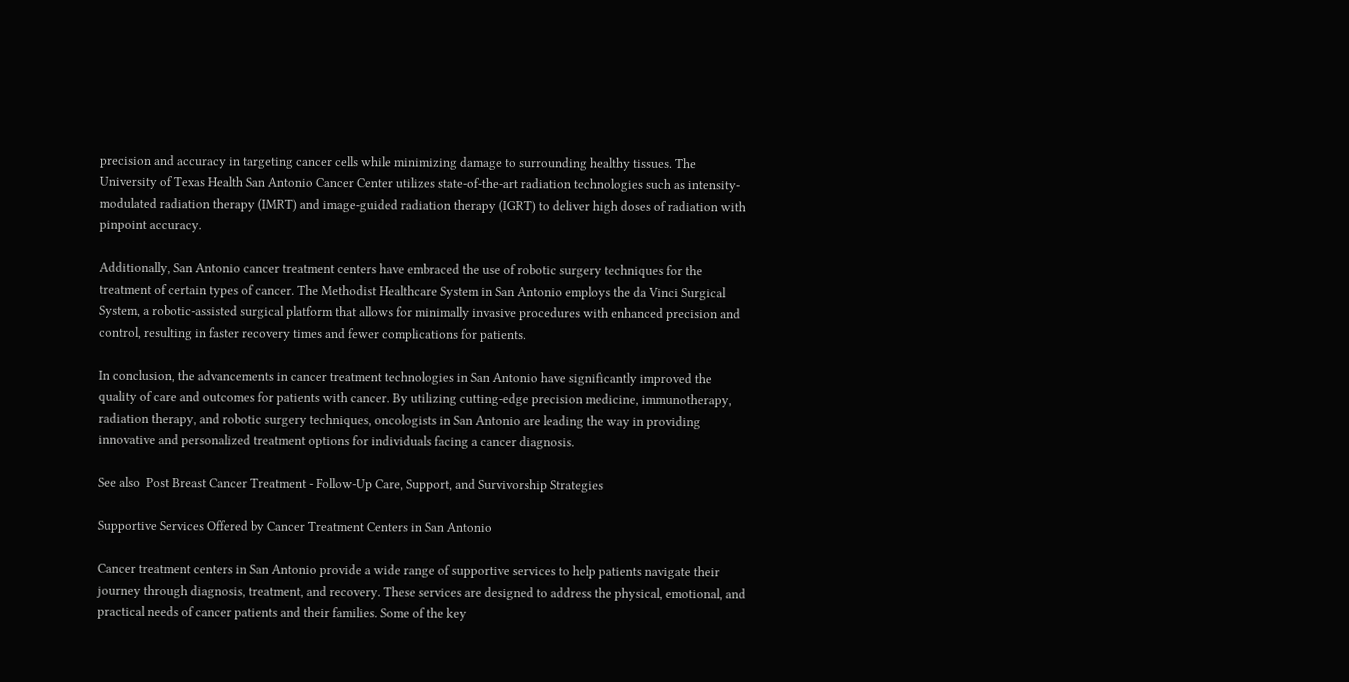precision and accuracy in targeting cancer cells while minimizing damage to surrounding healthy tissues. The University of Texas Health San Antonio Cancer Center utilizes state-of-the-art radiation technologies such as intensity-modulated radiation therapy (IMRT) and image-guided radiation therapy (IGRT) to deliver high doses of radiation with pinpoint accuracy.

Additionally, San Antonio cancer treatment centers have embraced the use of robotic surgery techniques for the treatment of certain types of cancer. The Methodist Healthcare System in San Antonio employs the da Vinci Surgical System, a robotic-assisted surgical platform that allows for minimally invasive procedures with enhanced precision and control, resulting in faster recovery times and fewer complications for patients.

In conclusion, the advancements in cancer treatment technologies in San Antonio have significantly improved the quality of care and outcomes for patients with cancer. By utilizing cutting-edge precision medicine, immunotherapy, radiation therapy, and robotic surgery techniques, oncologists in San Antonio are leading the way in providing innovative and personalized treatment options for individuals facing a cancer diagnosis.

See also  Post Breast Cancer Treatment - Follow-Up Care, Support, and Survivorship Strategies

Supportive Services Offered by Cancer Treatment Centers in San Antonio

Cancer treatment centers in San Antonio provide a wide range of supportive services to help patients navigate their journey through diagnosis, treatment, and recovery. These services are designed to address the physical, emotional, and practical needs of cancer patients and their families. Some of the key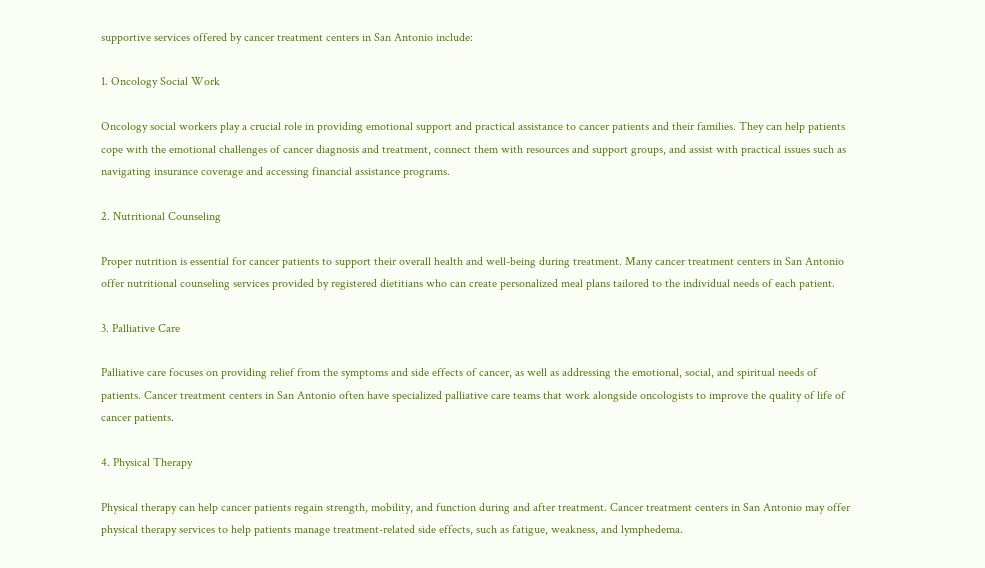supportive services offered by cancer treatment centers in San Antonio include:

1. Oncology Social Work

Oncology social workers play a crucial role in providing emotional support and practical assistance to cancer patients and their families. They can help patients cope with the emotional challenges of cancer diagnosis and treatment, connect them with resources and support groups, and assist with practical issues such as navigating insurance coverage and accessing financial assistance programs.

2. Nutritional Counseling

Proper nutrition is essential for cancer patients to support their overall health and well-being during treatment. Many cancer treatment centers in San Antonio offer nutritional counseling services provided by registered dietitians who can create personalized meal plans tailored to the individual needs of each patient.

3. Palliative Care

Palliative care focuses on providing relief from the symptoms and side effects of cancer, as well as addressing the emotional, social, and spiritual needs of patients. Cancer treatment centers in San Antonio often have specialized palliative care teams that work alongside oncologists to improve the quality of life of cancer patients.

4. Physical Therapy

Physical therapy can help cancer patients regain strength, mobility, and function during and after treatment. Cancer treatment centers in San Antonio may offer physical therapy services to help patients manage treatment-related side effects, such as fatigue, weakness, and lymphedema.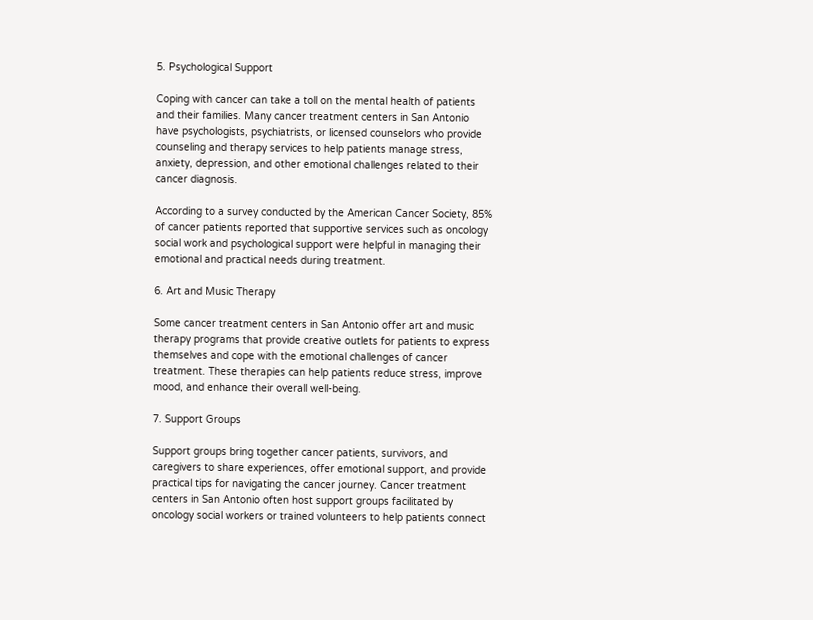5. Psychological Support

Coping with cancer can take a toll on the mental health of patients and their families. Many cancer treatment centers in San Antonio have psychologists, psychiatrists, or licensed counselors who provide counseling and therapy services to help patients manage stress, anxiety, depression, and other emotional challenges related to their cancer diagnosis.

According to a survey conducted by the American Cancer Society, 85% of cancer patients reported that supportive services such as oncology social work and psychological support were helpful in managing their emotional and practical needs during treatment.

6. Art and Music Therapy

Some cancer treatment centers in San Antonio offer art and music therapy programs that provide creative outlets for patients to express themselves and cope with the emotional challenges of cancer treatment. These therapies can help patients reduce stress, improve mood, and enhance their overall well-being.

7. Support Groups

Support groups bring together cancer patients, survivors, and caregivers to share experiences, offer emotional support, and provide practical tips for navigating the cancer journey. Cancer treatment centers in San Antonio often host support groups facilitated by oncology social workers or trained volunteers to help patients connect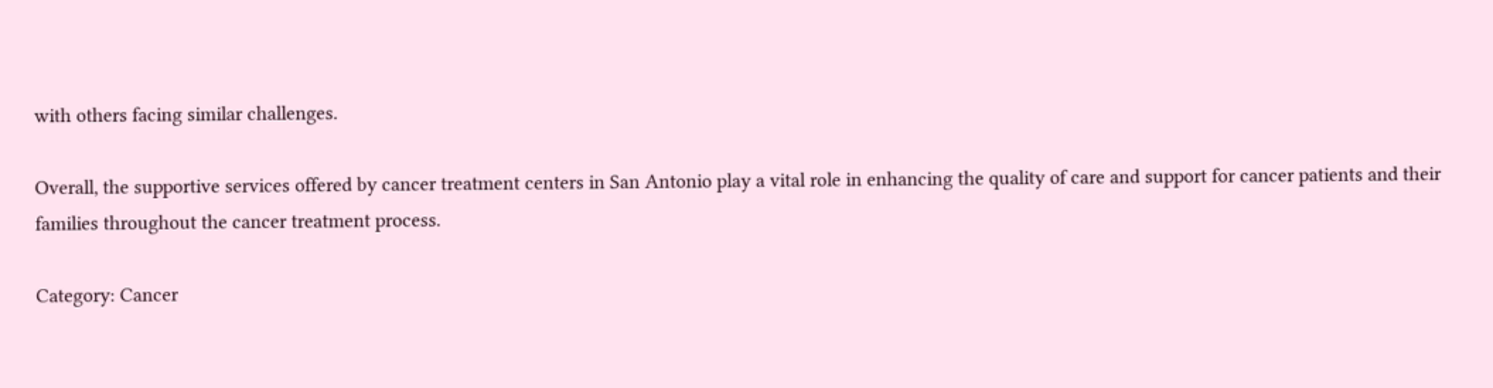with others facing similar challenges.

Overall, the supportive services offered by cancer treatment centers in San Antonio play a vital role in enhancing the quality of care and support for cancer patients and their families throughout the cancer treatment process.

Category: Cancer